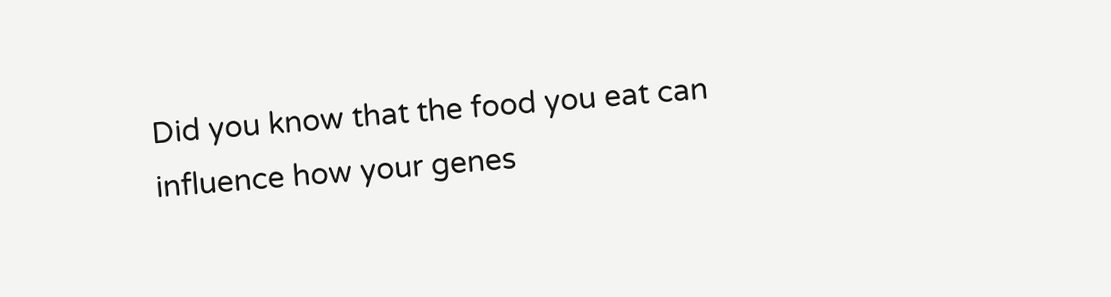Did you know that the food you eat can influence how your genes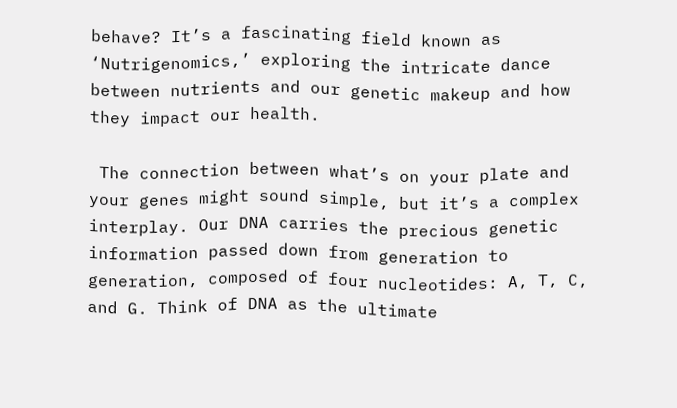behave? It’s a fascinating field known as ‘Nutrigenomics,’ exploring the intricate dance between nutrients and our genetic makeup and how they impact our health.

 The connection between what’s on your plate and your genes might sound simple, but it’s a complex interplay. Our DNA carries the precious genetic information passed down from generation to generation, composed of four nucleotides: A, T, C, and G. Think of DNA as the ultimate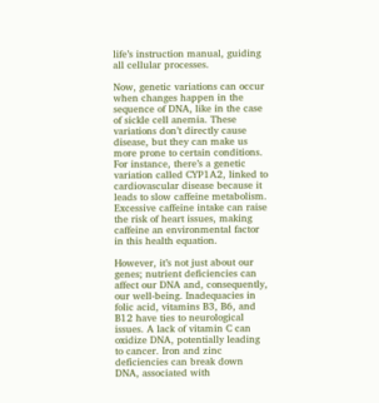life’s instruction manual, guiding all cellular processes.

Now, genetic variations can occur when changes happen in the sequence of DNA, like in the case of sickle cell anemia. These variations don’t directly cause disease, but they can make us more prone to certain conditions. For instance, there’s a genetic variation called CYP1A2, linked to cardiovascular disease because it leads to slow caffeine metabolism. Excessive caffeine intake can raise the risk of heart issues, making caffeine an environmental factor in this health equation.

However, it’s not just about our genes; nutrient deficiencies can affect our DNA and, consequently, our well-being. Inadequacies in folic acid, vitamins B3, B6, and B12 have ties to neurological issues. A lack of vitamin C can oxidize DNA, potentially leading to cancer. Iron and zinc deficiencies can break down DNA, associated with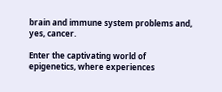brain and immune system problems and, yes, cancer.

Enter the captivating world of epigenetics, where experiences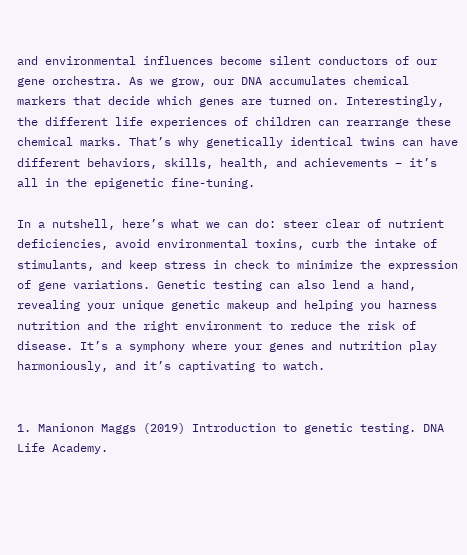and environmental influences become silent conductors of our gene orchestra. As we grow, our DNA accumulates chemical markers that decide which genes are turned on. Interestingly, the different life experiences of children can rearrange these chemical marks. That’s why genetically identical twins can have different behaviors, skills, health, and achievements – it’s all in the epigenetic fine-tuning.

In a nutshell, here’s what we can do: steer clear of nutrient deficiencies, avoid environmental toxins, curb the intake of stimulants, and keep stress in check to minimize the expression of gene variations. Genetic testing can also lend a hand, revealing your unique genetic makeup and helping you harness nutrition and the right environment to reduce the risk of disease. It’s a symphony where your genes and nutrition play harmoniously, and it’s captivating to watch.


1. Manionon Maggs (2019) Introduction to genetic testing. DNA Life Academy.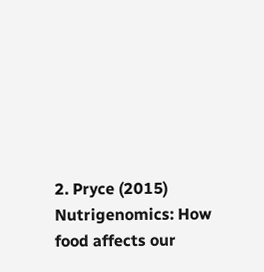2. Pryce (2015) Nutrigenomics: How food affects our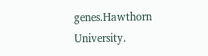genes.Hawthorn University.